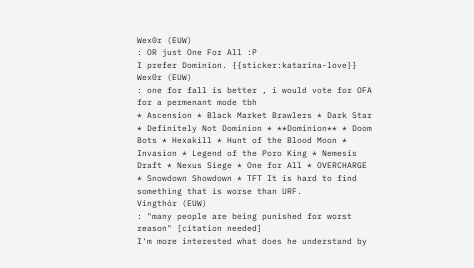Wex0r (EUW)
: OR just One For All :P
I prefer Dominion. {{sticker:katarina-love}}
Wex0r (EUW)
: one for fall is better , i would vote for OFA for a permenant mode tbh
* Ascension * Black Market Brawlers * Dark Star * Definitely Not Dominion * **Dominion** * Doom Bots * Hexakill * Hunt of the Blood Moon * Invasion * Legend of the Poro King * Nemesis Draft * Nexus Siege * One for All * OVERCHARGE * Snowdown Showdown * TFT It is hard to find something that is worse than URF.
Vingthór (EUW)
: "many people are being punished for worst reason" [citation needed]
I'm more interested what does he understand by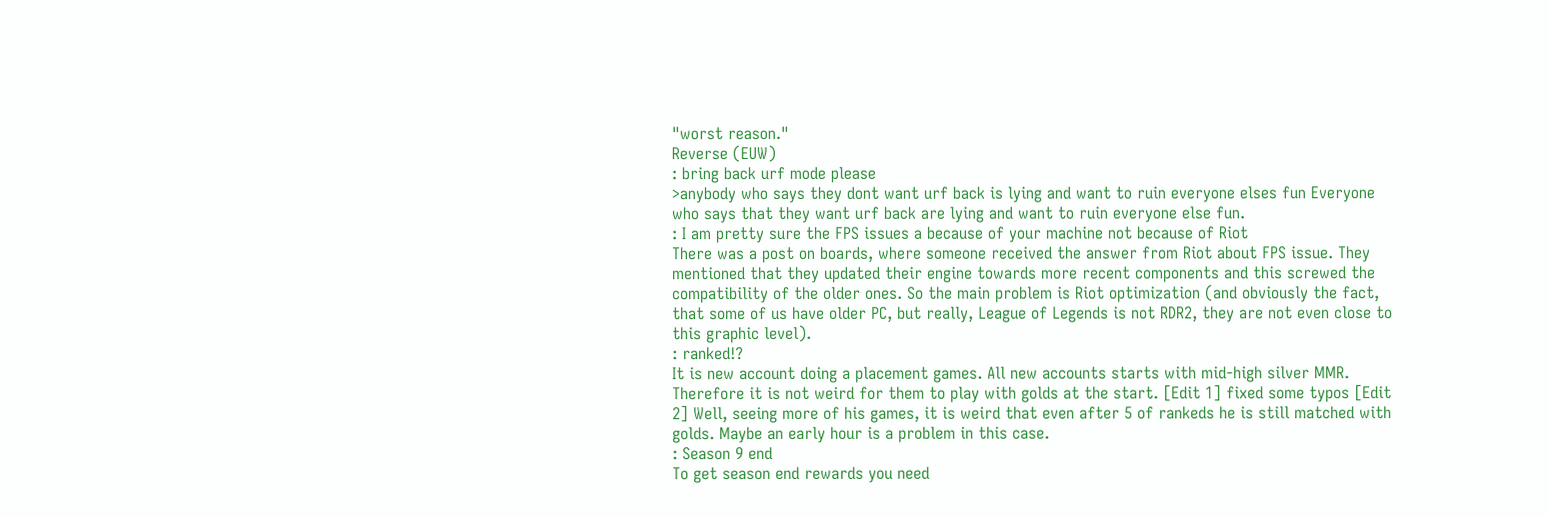"worst reason."
Reverse (EUW)
: bring back urf mode please
>anybody who says they dont want urf back is lying and want to ruin everyone elses fun Everyone who says that they want urf back are lying and want to ruin everyone else fun.
: I am pretty sure the FPS issues a because of your machine not because of Riot
There was a post on boards, where someone received the answer from Riot about FPS issue. They mentioned that they updated their engine towards more recent components and this screwed the compatibility of the older ones. So the main problem is Riot optimization (and obviously the fact, that some of us have older PC, but really, League of Legends is not RDR2, they are not even close to this graphic level).
: ranked!?
It is new account doing a placement games. All new accounts starts with mid-high silver MMR. Therefore it is not weird for them to play with golds at the start. [Edit 1] fixed some typos [Edit 2] Well, seeing more of his games, it is weird that even after 5 of rankeds he is still matched with golds. Maybe an early hour is a problem in this case.
: Season 9 end
To get season end rewards you need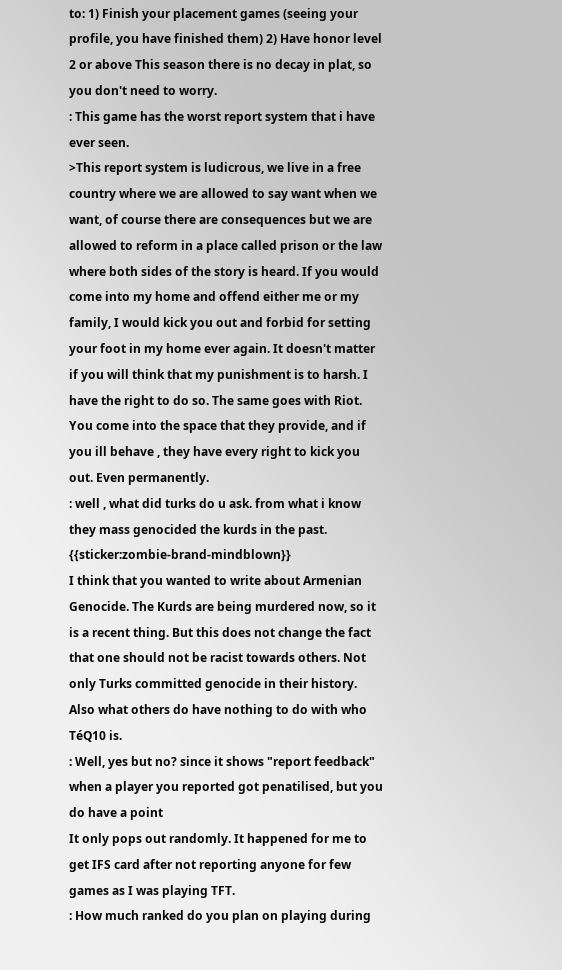to: 1) Finish your placement games (seeing your profile, you have finished them) 2) Have honor level 2 or above This season there is no decay in plat, so you don't need to worry.
: This game has the worst report system that i have ever seen.
>This report system is ludicrous, we live in a free country where we are allowed to say want when we want, of course there are consequences but we are allowed to reform in a place called prison or the law where both sides of the story is heard. If you would come into my home and offend either me or my family, I would kick you out and forbid for setting your foot in my home ever again. It doesn't matter if you will think that my punishment is to harsh. I have the right to do so. The same goes with Riot. You come into the space that they provide, and if you ill behave , they have every right to kick you out. Even permanently.
: well , what did turks do u ask. from what i know they mass genocided the kurds in the past. {{sticker:zombie-brand-mindblown}}
I think that you wanted to write about Armenian Genocide. The Kurds are being murdered now, so it is a recent thing. But this does not change the fact that one should not be racist towards others. Not only Turks committed genocide in their history. Also what others do have nothing to do with who TéQ10 is.
: Well, yes but no? since it shows "report feedback" when a player you reported got penatilised, but you do have a point
It only pops out randomly. It happened for me to get IFS card after not reporting anyone for few games as I was playing TFT.
: How much ranked do you plan on playing during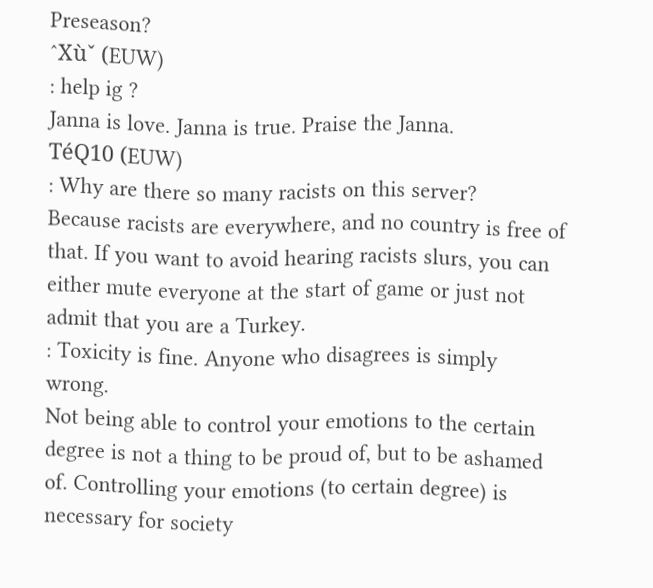Preseason?
ˆXùˇ (EUW)
: help ig ?
Janna is love. Janna is true. Praise the Janna.
TéQ10 (EUW)
: Why are there so many racists on this server?
Because racists are everywhere, and no country is free of that. If you want to avoid hearing racists slurs, you can either mute everyone at the start of game or just not admit that you are a Turkey.
: Toxicity is fine. Anyone who disagrees is simply wrong.
Not being able to control your emotions to the certain degree is not a thing to be proud of, but to be ashamed of. Controlling your emotions (to certain degree) is necessary for society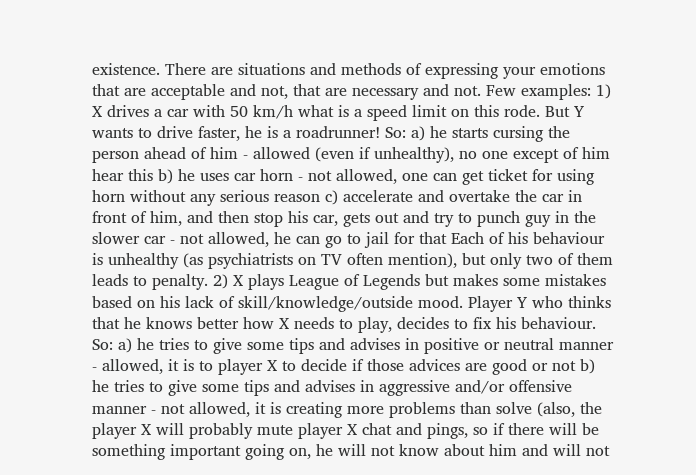existence. There are situations and methods of expressing your emotions that are acceptable and not, that are necessary and not. Few examples: 1) X drives a car with 50 km/h what is a speed limit on this rode. But Y wants to drive faster, he is a roadrunner! So: a) he starts cursing the person ahead of him - allowed (even if unhealthy), no one except of him hear this b) he uses car horn - not allowed, one can get ticket for using horn without any serious reason c) accelerate and overtake the car in front of him, and then stop his car, gets out and try to punch guy in the slower car - not allowed, he can go to jail for that Each of his behaviour is unhealthy (as psychiatrists on TV often mention), but only two of them leads to penalty. 2) X plays League of Legends but makes some mistakes based on his lack of skill/knowledge/outside mood. Player Y who thinks that he knows better how X needs to play, decides to fix his behaviour. So: a) he tries to give some tips and advises in positive or neutral manner - allowed, it is to player X to decide if those advices are good or not b) he tries to give some tips and advises in aggressive and/or offensive manner - not allowed, it is creating more problems than solve (also, the player X will probably mute player X chat and pings, so if there will be something important going on, he will not know about him and will not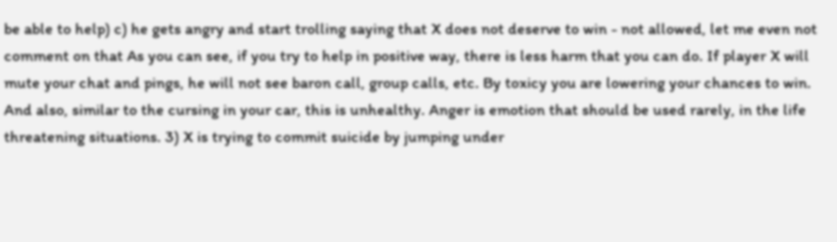be able to help) c) he gets angry and start trolling saying that X does not deserve to win - not allowed, let me even not comment on that As you can see, if you try to help in positive way, there is less harm that you can do. If player X will mute your chat and pings, he will not see baron call, group calls, etc. By toxicy you are lowering your chances to win. And also, similar to the cursing in your car, this is unhealthy. Anger is emotion that should be used rarely, in the life threatening situations. 3) X is trying to commit suicide by jumping under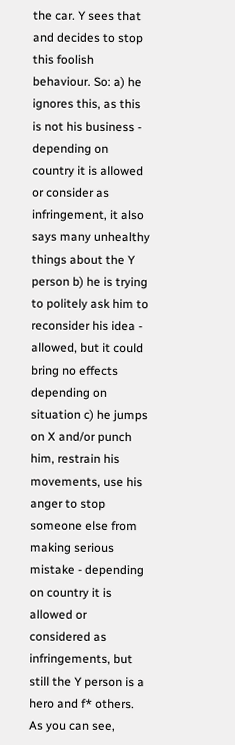the car. Y sees that and decides to stop this foolish behaviour. So: a) he ignores this, as this is not his business - depending on country it is allowed or consider as infringement, it also says many unhealthy things about the Y person b) he is trying to politely ask him to reconsider his idea - allowed, but it could bring no effects depending on situation c) he jumps on X and/or punch him, restrain his movements, use his anger to stop someone else from making serious mistake - depending on country it is allowed or considered as infringements, but still the Y person is a hero and f* others. As you can see,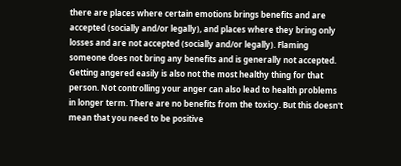there are places where certain emotions brings benefits and are accepted (socially and/or legally), and places where they bring only losses and are not accepted (socially and/or legally). Flaming someone does not bring any benefits and is generally not accepted. Getting angered easily is also not the most healthy thing for that person. Not controlling your anger can also lead to health problems in longer term. There are no benefits from the toxicy. But this doesn't mean that you need to be positive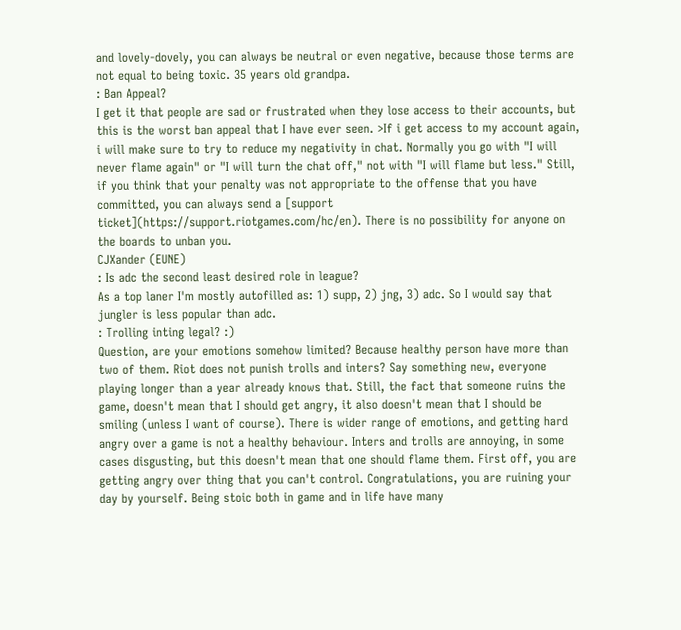and lovely-dovely, you can always be neutral or even negative, because those terms are not equal to being toxic. 35 years old grandpa.
: Ban Appeal?
I get it that people are sad or frustrated when they lose access to their accounts, but this is the worst ban appeal that I have ever seen. >If i get access to my account again, i will make sure to try to reduce my negativity in chat. Normally you go with "I will never flame again" or "I will turn the chat off," not with "I will flame but less." Still, if you think that your penalty was not appropriate to the offense that you have committed, you can always send a [support ticket](https://support.riotgames.com/hc/en). There is no possibility for anyone on the boards to unban you.
CJXander (EUNE)
: Is adc the second least desired role in league?
As a top laner I'm mostly autofilled as: 1) supp, 2) jng, 3) adc. So I would say that jungler is less popular than adc.
: Trolling inting legal? :)
Question, are your emotions somehow limited? Because healthy person have more than two of them. Riot does not punish trolls and inters? Say something new, everyone playing longer than a year already knows that. Still, the fact that someone ruins the game, doesn't mean that I should get angry, it also doesn't mean that I should be smiling (unless I want of course). There is wider range of emotions, and getting hard angry over a game is not a healthy behaviour. Inters and trolls are annoying, in some cases disgusting, but this doesn't mean that one should flame them. First off, you are getting angry over thing that you can't control. Congratulations, you are ruining your day by yourself. Being stoic both in game and in life have many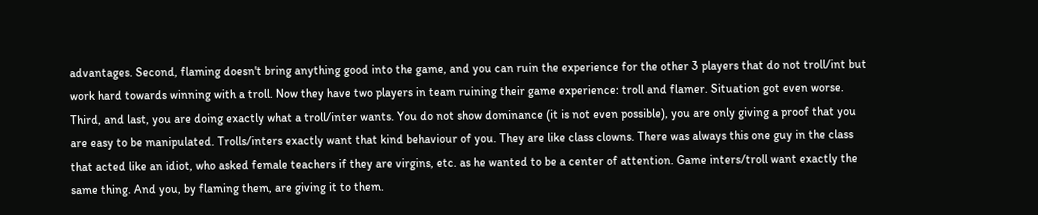advantages. Second, flaming doesn't bring anything good into the game, and you can ruin the experience for the other 3 players that do not troll/int but work hard towards winning with a troll. Now they have two players in team ruining their game experience: troll and flamer. Situation got even worse. Third, and last, you are doing exactly what a troll/inter wants. You do not show dominance (it is not even possible), you are only giving a proof that you are easy to be manipulated. Trolls/inters exactly want that kind behaviour of you. They are like class clowns. There was always this one guy in the class that acted like an idiot, who asked female teachers if they are virgins, etc. as he wanted to be a center of attention. Game inters/troll want exactly the same thing. And you, by flaming them, are giving it to them.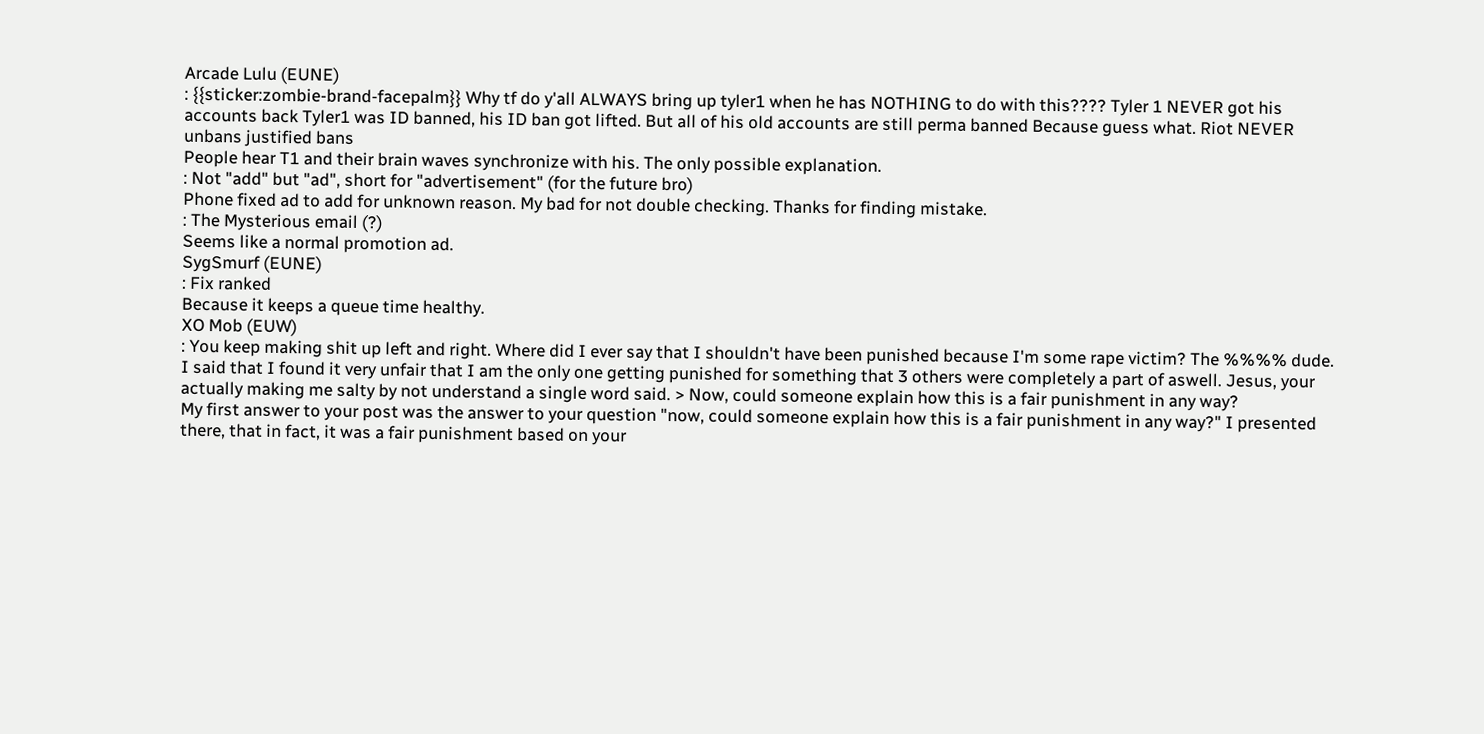Arcade Lulu (EUNE)
: {{sticker:zombie-brand-facepalm}} Why tf do y'all ALWAYS bring up tyler1 when he has NOTHING to do with this???? Tyler 1 NEVER got his accounts back Tyler1 was ID banned, his ID ban got lifted. But all of his old accounts are still perma banned Because guess what. Riot NEVER unbans justified bans
People hear T1 and their brain waves synchronize with his. The only possible explanation.
: Not "add" but "ad", short for "advertisement" (for the future bro)
Phone fixed ad to add for unknown reason. My bad for not double checking. Thanks for finding mistake.
: The Mysterious email (?)
Seems like a normal promotion ad.
SygSmurf (EUNE)
: Fix ranked
Because it keeps a queue time healthy.
XO Mob (EUW)
: You keep making shit up left and right. Where did I ever say that I shouldn't have been punished because I'm some rape victim? The %%%% dude. I said that I found it very unfair that I am the only one getting punished for something that 3 others were completely a part of aswell. Jesus, your actually making me salty by not understand a single word said. > Now, could someone explain how this is a fair punishment in any way?
My first answer to your post was the answer to your question "now, could someone explain how this is a fair punishment in any way?" I presented there, that in fact, it was a fair punishment based on your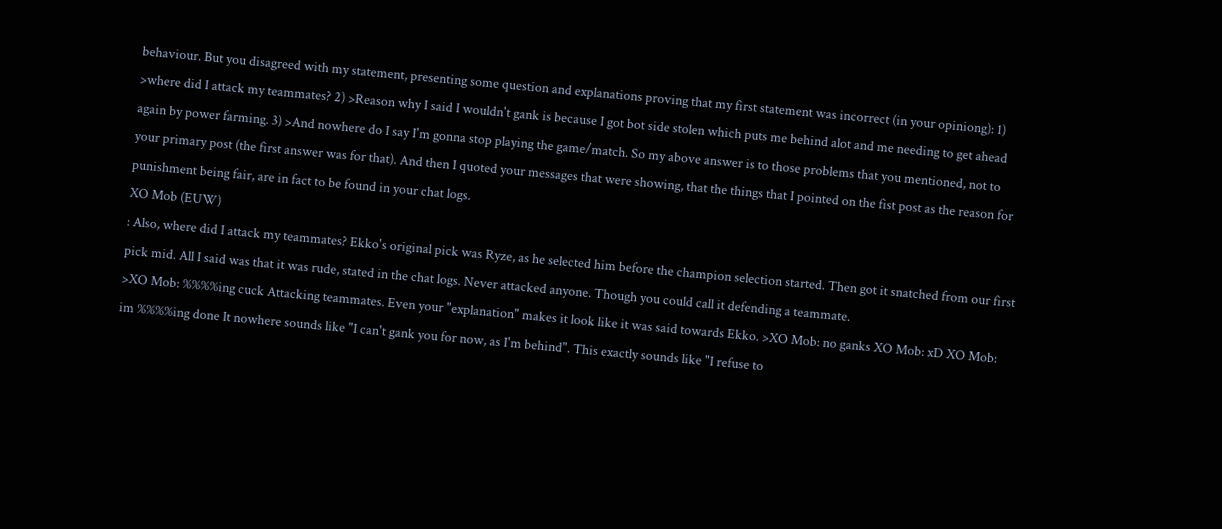behaviour. But you disagreed with my statement, presenting some question and explanations proving that my first statement was incorrect (in your opiniong): 1) >where did I attack my teammates? 2) >Reason why I said I wouldn't gank is because I got bot side stolen which puts me behind alot and me needing to get ahead again by power farming. 3) >And nowhere do I say I'm gonna stop playing the game/match. So my above answer is to those problems that you mentioned, not to your primary post (the first answer was for that). And then I quoted your messages that were showing, that the things that I pointed on the fist post as the reason for punishment being fair, are in fact to be found in your chat logs.
XO Mob (EUW)
: Also, where did I attack my teammates? Ekko's original pick was Ryze, as he selected him before the champion selection started. Then got it snatched from our first pick mid. All I said was that it was rude, stated in the chat logs. Never attacked anyone. Though you could call it defending a teammate.
>XO Mob: %%%%ing cuck Attacking teammates. Even your "explanation" makes it look like it was said towards Ekko. >XO Mob: no ganks XO Mob: xD XO Mob: im %%%%ing done It nowhere sounds like "I can't gank you for now, as I'm behind". This exactly sounds like "I refuse to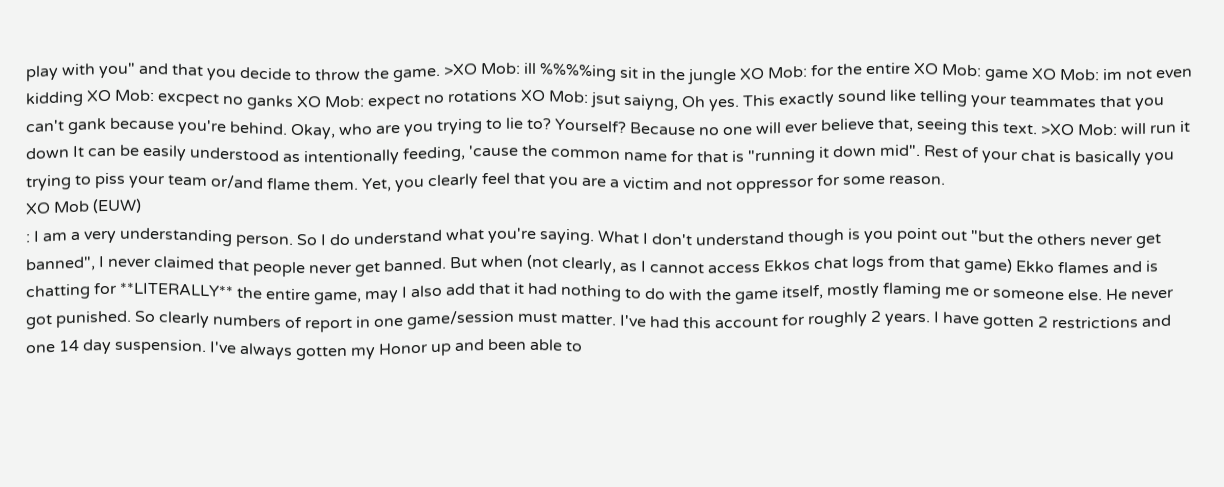play with you" and that you decide to throw the game. >XO Mob: ill %%%%ing sit in the jungle XO Mob: for the entire XO Mob: game XO Mob: im not even kidding XO Mob: excpect no ganks XO Mob: expect no rotations XO Mob: jsut saiyng, Oh yes. This exactly sound like telling your teammates that you can't gank because you're behind. Okay, who are you trying to lie to? Yourself? Because no one will ever believe that, seeing this text. >XO Mob: will run it down It can be easily understood as intentionally feeding, 'cause the common name for that is "running it down mid". Rest of your chat is basically you trying to piss your team or/and flame them. Yet, you clearly feel that you are a victim and not oppressor for some reason.
XO Mob (EUW)
: I am a very understanding person. So I do understand what you're saying. What I don't understand though is you point out "but the others never get banned", I never claimed that people never get banned. But when (not clearly, as I cannot access Ekkos chat logs from that game) Ekko flames and is chatting for **LITERALLY** the entire game, may I also add that it had nothing to do with the game itself, mostly flaming me or someone else. He never got punished. So clearly numbers of report in one game/session must matter. I've had this account for roughly 2 years. I have gotten 2 restrictions and one 14 day suspension. I've always gotten my Honor up and been able to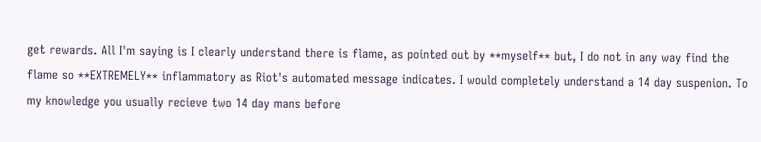get rewards. All I'm saying is I clearly understand there is flame, as pointed out by **myself** but, I do not in any way find the flame so **EXTREMELY** inflammatory as Riot's automated message indicates. I would completely understand a 14 day suspenion. To my knowledge you usually recieve two 14 day mans before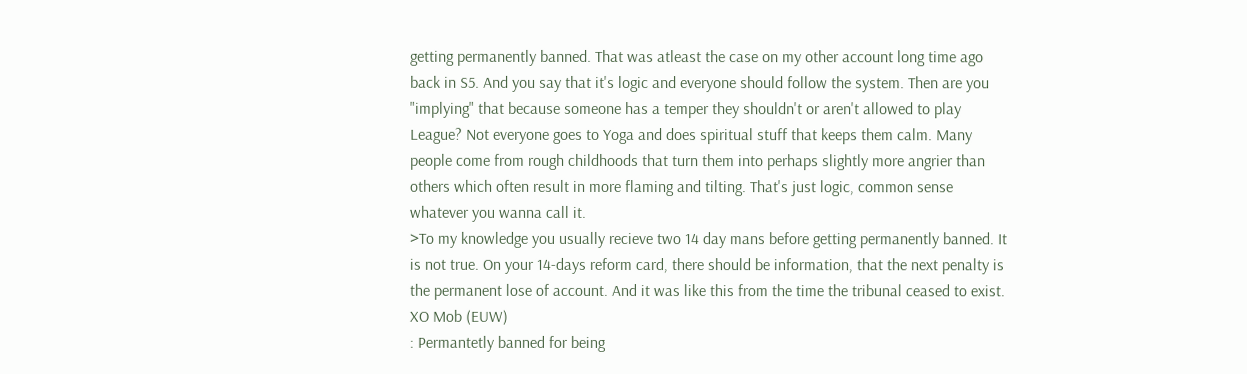getting permanently banned. That was atleast the case on my other account long time ago back in S5. And you say that it's logic and everyone should follow the system. Then are you "implying" that because someone has a temper they shouldn't or aren't allowed to play League? Not everyone goes to Yoga and does spiritual stuff that keeps them calm. Many people come from rough childhoods that turn them into perhaps slightly more angrier than others which often result in more flaming and tilting. That's just logic, common sense whatever you wanna call it.
>To my knowledge you usually recieve two 14 day mans before getting permanently banned. It is not true. On your 14-days reform card, there should be information, that the next penalty is the permanent lose of account. And it was like this from the time the tribunal ceased to exist.
XO Mob (EUW)
: Permantetly banned for being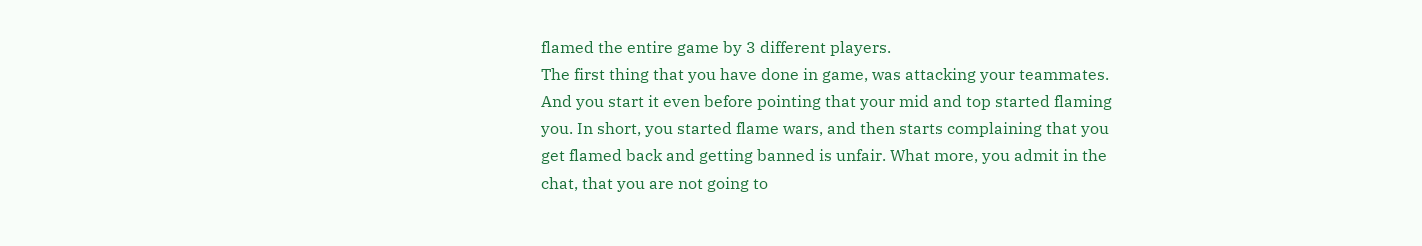flamed the entire game by 3 different players.
The first thing that you have done in game, was attacking your teammates. And you start it even before pointing that your mid and top started flaming you. In short, you started flame wars, and then starts complaining that you get flamed back and getting banned is unfair. What more, you admit in the chat, that you are not going to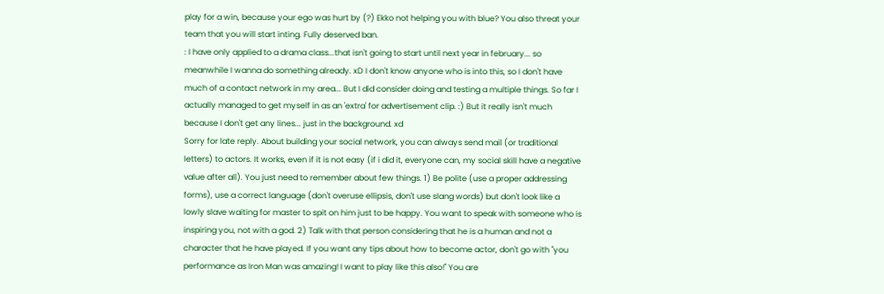play for a win, because your ego was hurt by (?) Ekko not helping you with blue? You also threat your team that you will start inting. Fully deserved ban.
: I have only applied to a drama class...that isn't going to start until next year in february... so meanwhile I wanna do something already. xD I don't know anyone who is into this, so I don't have much of a contact network in my area... But I did consider doing and testing a multiple things. So far I actually managed to get myself in as an 'extra' for advertisement clip. :) But it really isn't much because I don't get any lines... just in the background. xd
Sorry for late reply. About building your social network, you can always send mail (or traditional letters) to actors. It works, even if it is not easy (if i did it, everyone can, my social skill have a negative value after all). You just need to remember about few things. 1) Be polite (use a proper addressing forms), use a correct language (don't overuse ellipsis, don't use slang words) but don't look like a lowly slave waiting for master to spit on him just to be happy. You want to speak with someone who is inspiring you, not with a god. 2) Talk with that person considering that he is a human and not a character that he have played. If you want any tips about how to become actor, don't go with "you performance as Iron Man was amazing! I want to play like this also!" You are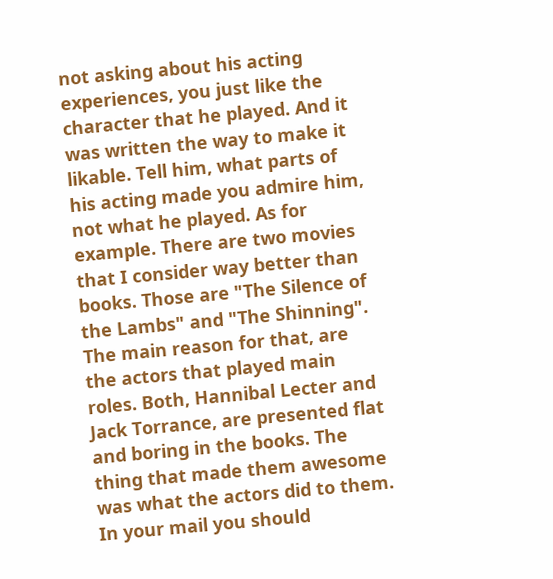not asking about his acting experiences, you just like the character that he played. And it was written the way to make it likable. Tell him, what parts of his acting made you admire him, not what he played. As for example. There are two movies that I consider way better than books. Those are "The Silence of the Lambs" and "The Shinning". The main reason for that, are the actors that played main roles. Both, Hannibal Lecter and Jack Torrance, are presented flat and boring in the books. The thing that made them awesome was what the actors did to them. In your mail you should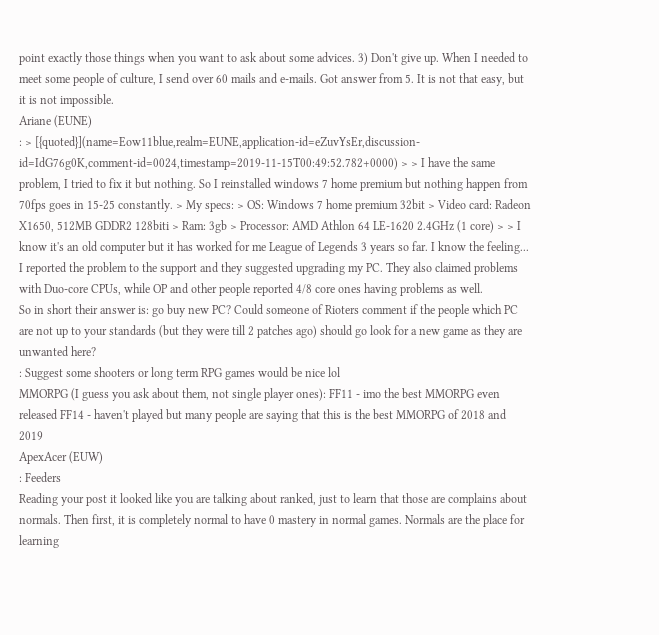point exactly those things when you want to ask about some advices. 3) Don't give up. When I needed to meet some people of culture, I send over 60 mails and e-mails. Got answer from 5. It is not that easy, but it is not impossible.
Ariane (EUNE)
: > [{quoted}](name=Eow11blue,realm=EUNE,application-id=eZuvYsEr,discussion-id=IdG76g0K,comment-id=0024,timestamp=2019-11-15T00:49:52.782+0000) > > I have the same problem, I tried to fix it but nothing. So I reinstalled windows 7 home premium but nothing happen from 70fps goes in 15-25 constantly. > My specs: > OS: Windows 7 home premium 32bit > Video card: Radeon X1650, 512MB GDDR2 128biti > Ram: 3gb > Processor: AMD Athlon 64 LE-1620 2.4GHz (1 core) > > I know it's an old computer but it has worked for me League of Legends 3 years so far. I know the feeling... I reported the problem to the support and they suggested upgrading my PC. They also claimed problems with Duo-core CPUs, while OP and other people reported 4/8 core ones having problems as well.
So in short their answer is: go buy new PC? Could someone of Rioters comment if the people which PC are not up to your standards (but they were till 2 patches ago) should go look for a new game as they are unwanted here?
: Suggest some shooters or long term RPG games would be nice lol
MMORPG (I guess you ask about them, not single player ones): FF11 - imo the best MMORPG even released FF14 - haven't played but many people are saying that this is the best MMORPG of 2018 and 2019
ApexAcer (EUW)
: Feeders
Reading your post it looked like you are talking about ranked, just to learn that those are complains about normals. Then first, it is completely normal to have 0 mastery in normal games. Normals are the place for learning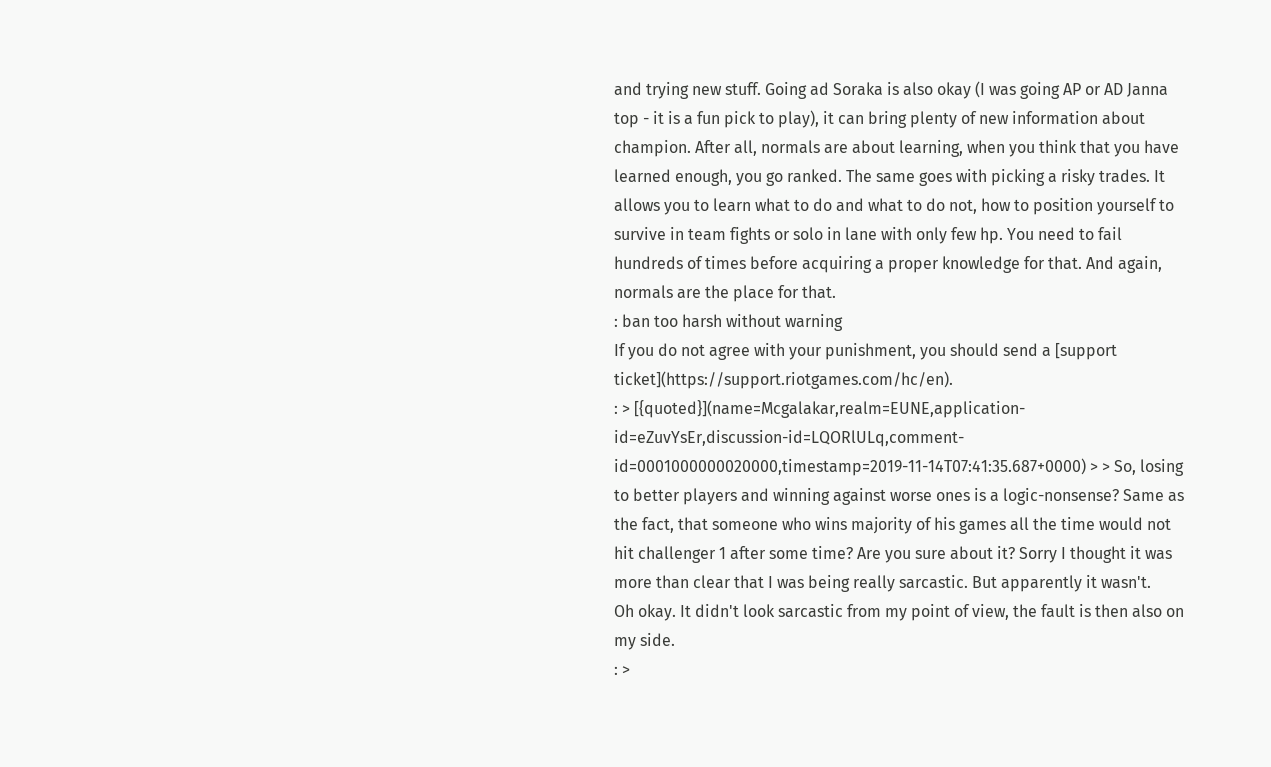and trying new stuff. Going ad Soraka is also okay (I was going AP or AD Janna top - it is a fun pick to play), it can bring plenty of new information about champion. After all, normals are about learning, when you think that you have learned enough, you go ranked. The same goes with picking a risky trades. It allows you to learn what to do and what to do not, how to position yourself to survive in team fights or solo in lane with only few hp. You need to fail hundreds of times before acquiring a proper knowledge for that. And again, normals are the place for that.
: ban too harsh without warning
If you do not agree with your punishment, you should send a [support ticket](https://support.riotgames.com/hc/en).
: > [{quoted}](name=Mcgalakar,realm=EUNE,application-id=eZuvYsEr,discussion-id=LQORlULq,comment-id=0001000000020000,timestamp=2019-11-14T07:41:35.687+0000) > > So, losing to better players and winning against worse ones is a logic-nonsense? Same as the fact, that someone who wins majority of his games all the time would not hit challenger 1 after some time? Are you sure about it? Sorry I thought it was more than clear that I was being really sarcastic. But apparently it wasn't.
Oh okay. It didn't look sarcastic from my point of view, the fault is then also on my side.
: >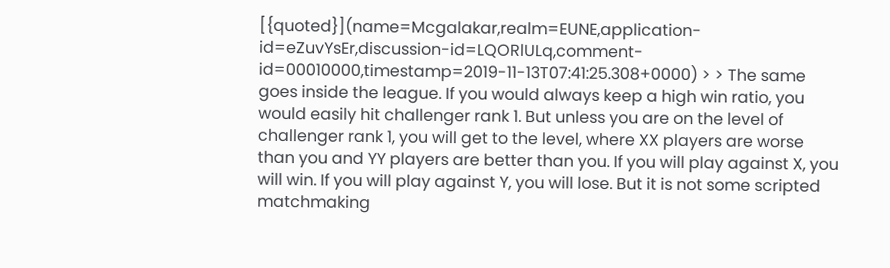[{quoted}](name=Mcgalakar,realm=EUNE,application-id=eZuvYsEr,discussion-id=LQORlULq,comment-id=00010000,timestamp=2019-11-13T07:41:25.308+0000) > > The same goes inside the league. If you would always keep a high win ratio, you would easily hit challenger rank 1. But unless you are on the level of challenger rank 1, you will get to the level, where XX players are worse than you and YY players are better than you. If you will play against X, you will win. If you will play against Y, you will lose. But it is not some scripted matchmaking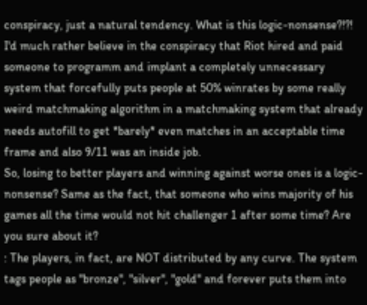conspiracy, just a natural tendency. What is this logic-nonsense?!?! I'd much rather believe in the conspiracy that Riot hired and paid someone to programm and implant a completely unnecessary system that forcefully puts people at 50% winrates by some really weird matchmaking algorithm in a matchmaking system that already needs autofill to get *barely* even matches in an acceptable time frame and also 9/11 was an inside job.
So, losing to better players and winning against worse ones is a logic-nonsense? Same as the fact, that someone who wins majority of his games all the time would not hit challenger 1 after some time? Are you sure about it?
: The players, in fact, are NOT distributed by any curve. The system tags people as "bronze", "silver", "gold" and forever puts them into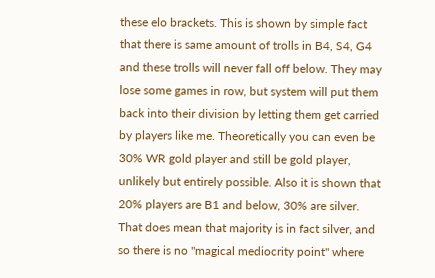these elo brackets. This is shown by simple fact that there is same amount of trolls in B4, S4, G4 and these trolls will never fall off below. They may lose some games in row, but system will put them back into their division by letting them get carried by players like me. Theoretically you can even be 30% WR gold player and still be gold player, unlikely but entirely possible. Also it is shown that 20% players are B1 and below, 30% are silver. That does mean that majority is in fact silver, and so there is no "magical mediocrity point" where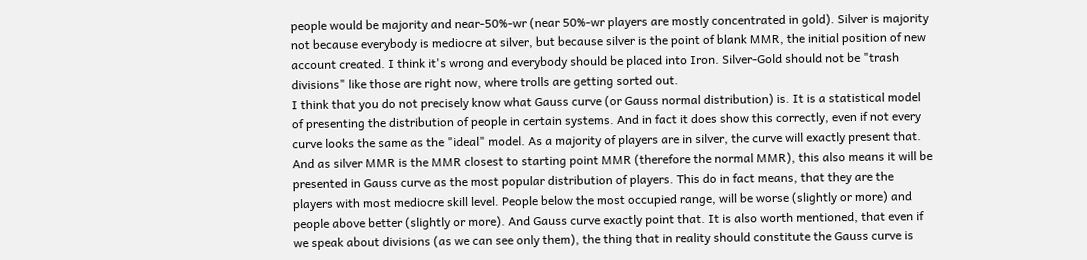people would be majority and near-50%-wr (near 50%-wr players are mostly concentrated in gold). Silver is majority not because everybody is mediocre at silver, but because silver is the point of blank MMR, the initial position of new account created. I think it's wrong and everybody should be placed into Iron. Silver-Gold should not be "trash divisions" like those are right now, where trolls are getting sorted out.
I think that you do not precisely know what Gauss curve (or Gauss normal distribution) is. It is a statistical model of presenting the distribution of people in certain systems. And in fact it does show this correctly, even if not every curve looks the same as the "ideal" model. As a majority of players are in silver, the curve will exactly present that. And as silver MMR is the MMR closest to starting point MMR (therefore the normal MMR), this also means it will be presented in Gauss curve as the most popular distribution of players. This do in fact means, that they are the players with most mediocre skill level. People below the most occupied range, will be worse (slightly or more) and people above better (slightly or more). And Gauss curve exactly point that. It is also worth mentioned, that even if we speak about divisions (as we can see only them), the thing that in reality should constitute the Gauss curve is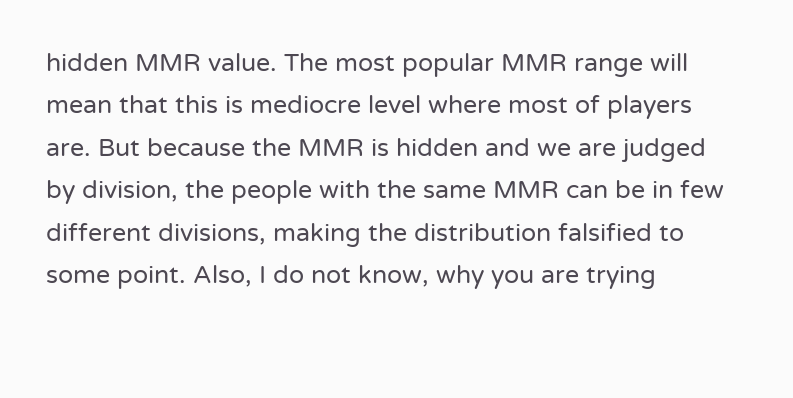hidden MMR value. The most popular MMR range will mean that this is mediocre level where most of players are. But because the MMR is hidden and we are judged by division, the people with the same MMR can be in few different divisions, making the distribution falsified to some point. Also, I do not know, why you are trying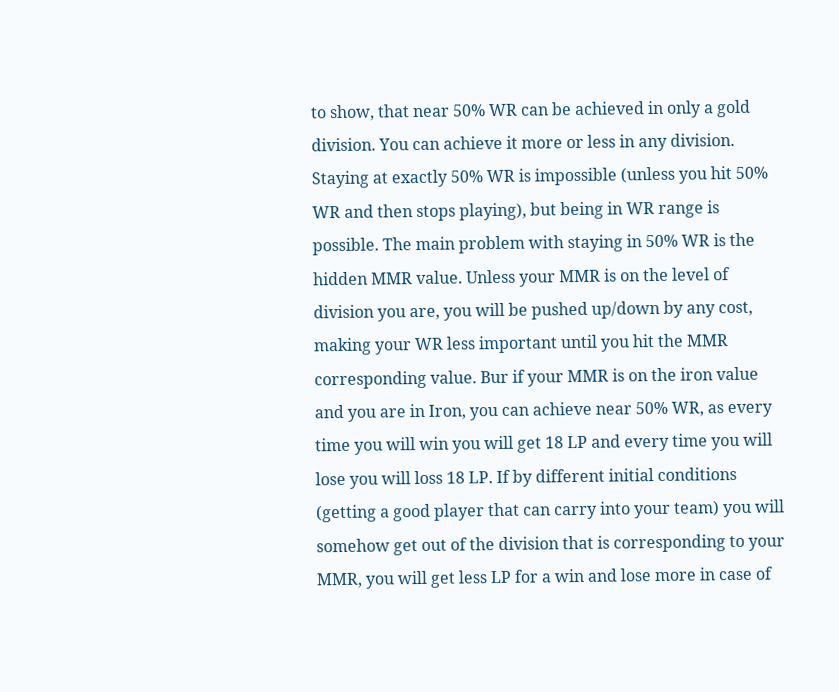to show, that near 50% WR can be achieved in only a gold division. You can achieve it more or less in any division. Staying at exactly 50% WR is impossible (unless you hit 50% WR and then stops playing), but being in WR range is possible. The main problem with staying in 50% WR is the hidden MMR value. Unless your MMR is on the level of division you are, you will be pushed up/down by any cost, making your WR less important until you hit the MMR corresponding value. Bur if your MMR is on the iron value and you are in Iron, you can achieve near 50% WR, as every time you will win you will get 18 LP and every time you will lose you will loss 18 LP. If by different initial conditions (getting a good player that can carry into your team) you will somehow get out of the division that is corresponding to your MMR, you will get less LP for a win and lose more in case of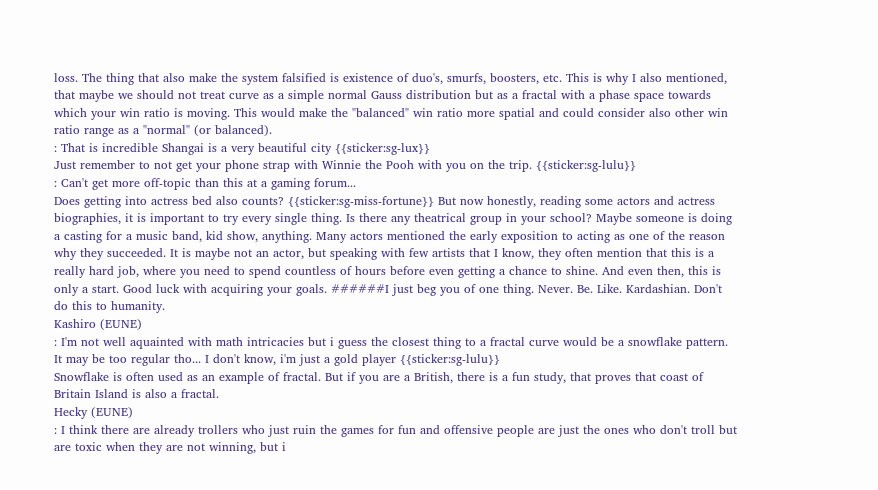loss. The thing that also make the system falsified is existence of duo's, smurfs, boosters, etc. This is why I also mentioned, that maybe we should not treat curve as a simple normal Gauss distribution but as a fractal with a phase space towards which your win ratio is moving. This would make the "balanced" win ratio more spatial and could consider also other win ratio range as a "normal" (or balanced).
: That is incredible Shangai is a very beautiful city {{sticker:sg-lux}}
Just remember to not get your phone strap with Winnie the Pooh with you on the trip. {{sticker:sg-lulu}}
: Can't get more off-topic than this at a gaming forum...
Does getting into actress bed also counts? {{sticker:sg-miss-fortune}} But now honestly, reading some actors and actress biographies, it is important to try every single thing. Is there any theatrical group in your school? Maybe someone is doing a casting for a music band, kid show, anything. Many actors mentioned the early exposition to acting as one of the reason why they succeeded. It is maybe not an actor, but speaking with few artists that I know, they often mention that this is a really hard job, where you need to spend countless of hours before even getting a chance to shine. And even then, this is only a start. Good luck with acquiring your goals. ######I just beg you of one thing. Never. Be. Like. Kardashian. Don't do this to humanity.
Kashiro (EUNE)
: I'm not well aquainted with math intricacies but i guess the closest thing to a fractal curve would be a snowflake pattern. It may be too regular tho... I don't know, i'm just a gold player {{sticker:sg-lulu}}
Snowflake is often used as an example of fractal. But if you are a British, there is a fun study, that proves that coast of Britain Island is also a fractal.
Hecky (EUNE)
: I think there are already trollers who just ruin the games for fun and offensive people are just the ones who don't troll but are toxic when they are not winning, but i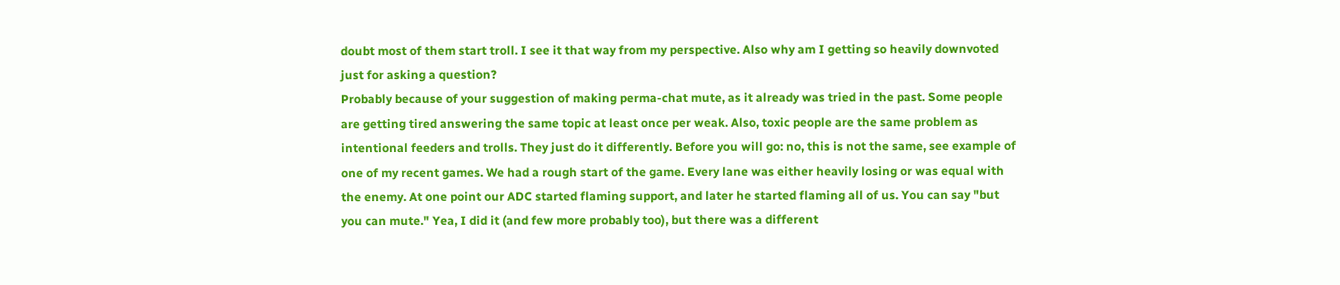doubt most of them start troll. I see it that way from my perspective. Also why am I getting so heavily downvoted just for asking a question?
Probably because of your suggestion of making perma-chat mute, as it already was tried in the past. Some people are getting tired answering the same topic at least once per weak. Also, toxic people are the same problem as intentional feeders and trolls. They just do it differently. Before you will go: no, this is not the same, see example of one of my recent games. We had a rough start of the game. Every lane was either heavily losing or was equal with the enemy. At one point our ADC started flaming support, and later he started flaming all of us. You can say "but you can mute." Yea, I did it (and few more probably too), but there was a different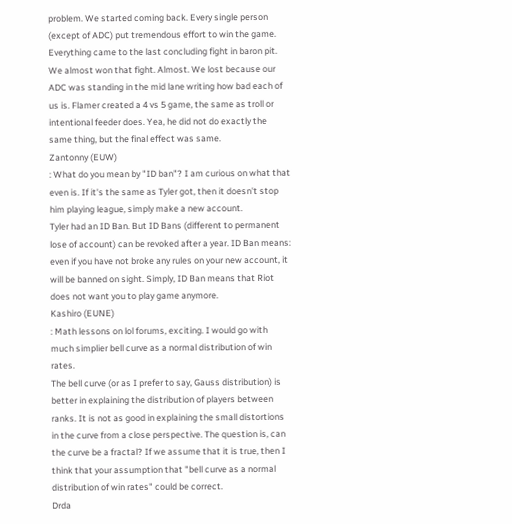problem. We started coming back. Every single person (except of ADC) put tremendous effort to win the game. Everything came to the last concluding fight in baron pit. We almost won that fight. Almost. We lost because our ADC was standing in the mid lane writing how bad each of us is. Flamer created a 4 vs 5 game, the same as troll or intentional feeder does. Yea, he did not do exactly the same thing, but the final effect was same.
Zantonny (EUW)
: What do you mean by "ID ban"? I am curious on what that even is. If it's the same as Tyler got, then it doesn't stop him playing league, simply make a new account.
Tyler had an ID Ban. But ID Bans (different to permanent lose of account) can be revoked after a year. ID Ban means: even if you have not broke any rules on your new account, it will be banned on sight. Simply, ID Ban means that Riot does not want you to play game anymore.
Kashiro (EUNE)
: Math lessons on lol forums, exciting. I would go with much simplier bell curve as a normal distribution of win rates.
The bell curve (or as I prefer to say, Gauss distribution) is better in explaining the distribution of players between ranks. It is not as good in explaining the small distortions in the curve from a close perspective. The question is, can the curve be a fractal? If we assume that it is true, then I think that your assumption that "bell curve as a normal distribution of win rates" could be correct.
Drda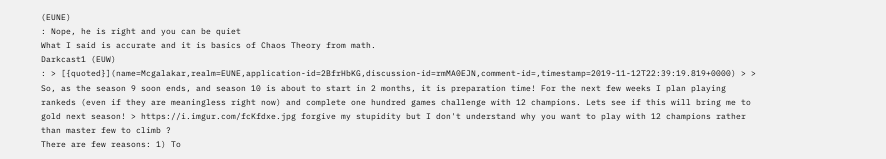(EUNE)
: Nope, he is right and you can be quiet
What I said is accurate and it is basics of Chaos Theory from math.
Darkcast1 (EUW)
: > [{quoted}](name=Mcgalakar,realm=EUNE,application-id=2BfrHbKG,discussion-id=rmMA0EJN,comment-id=,timestamp=2019-11-12T22:39:19.819+0000) > > So, as the season 9 soon ends, and season 10 is about to start in 2 months, it is preparation time! For the next few weeks I plan playing rankeds (even if they are meaningless right now) and complete one hundred games challenge with 12 champions. Lets see if this will bring me to gold next season! > https://i.imgur.com/fcKfdxe.jpg forgive my stupidity but I don't understand why you want to play with 12 champions rather than master few to climb ?
There are few reasons: 1) To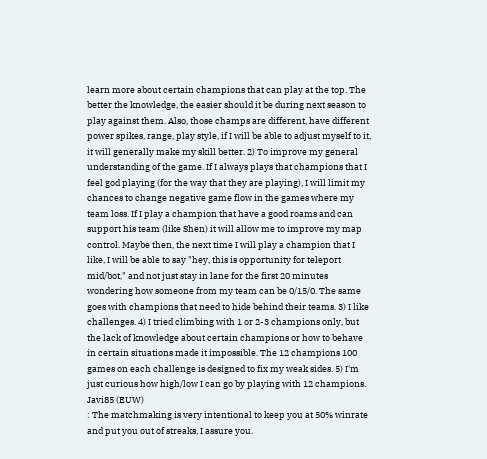learn more about certain champions that can play at the top. The better the knowledge, the easier should it be during next season to play against them. Also, those champs are different, have different power spikes, range, play style, if I will be able to adjust myself to it, it will generally make my skill better. 2) To improve my general understanding of the game. If I always plays that champions that I feel god playing (for the way that they are playing), I will limit my chances to change negative game flow in the games where my team loss. If I play a champion that have a good roams and can support his team (like Shen) it will allow me to improve my map control. Maybe then, the next time I will play a champion that I like, I will be able to say "hey, this is opportunity for teleport mid/bot," and not just stay in lane for the first 20 minutes wondering how someone from my team can be 0/15/0. The same goes with champions that need to hide behind their teams. 3) I like challenges. 4) I tried climbing with 1 or 2-3 champions only, but the lack of knowledge about certain champions or how to behave in certain situations made it impossible. The 12 champions 100 games on each challenge is designed to fix my weak sides. 5) I'm just curious how high/low I can go by playing with 12 champions.
Javi85 (EUW)
: The matchmaking is very intentional to keep you at 50% winrate and put you out of streaks, I assure you.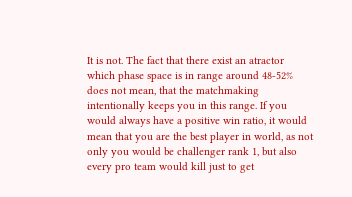It is not. The fact that there exist an atractor which phase space is in range around 48-52% does not mean, that the matchmaking intentionally keeps you in this range. If you would always have a positive win ratio, it would mean that you are the best player in world, as not only you would be challenger rank 1, but also every pro team would kill just to get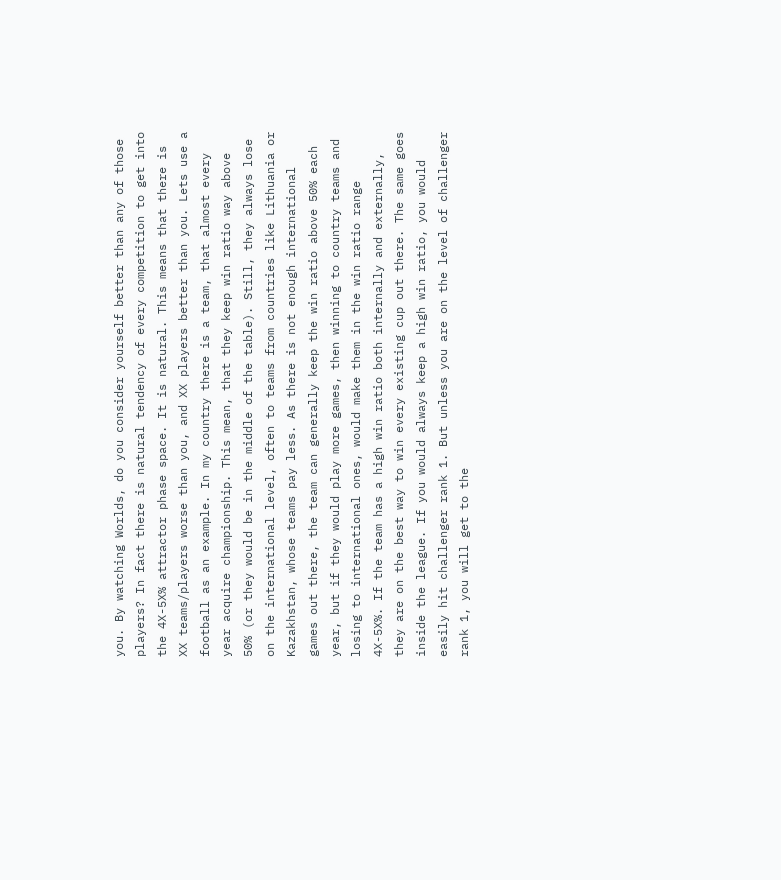you. By watching Worlds, do you consider yourself better than any of those players? In fact there is natural tendency of every competition to get into the 4X-5X% attractor phase space. It is natural. This means that there is XX teams/players worse than you, and XX players better than you. Lets use a football as an example. In my country there is a team, that almost every year acquire championship. This mean, that they keep win ratio way above 50% (or they would be in the middle of the table). Still, they always lose on the international level, often to teams from countries like Lithuania or Kazakhstan, whose teams pay less. As there is not enough international games out there, the team can generally keep the win ratio above 50% each year, but if they would play more games, then winning to country teams and losing to international ones, would make them in the win ratio range 4X-5X%. If the team has a high win ratio both internally and externally, they are on the best way to win every existing cup out there. The same goes inside the league. If you would always keep a high win ratio, you would easily hit challenger rank 1. But unless you are on the level of challenger rank 1, you will get to the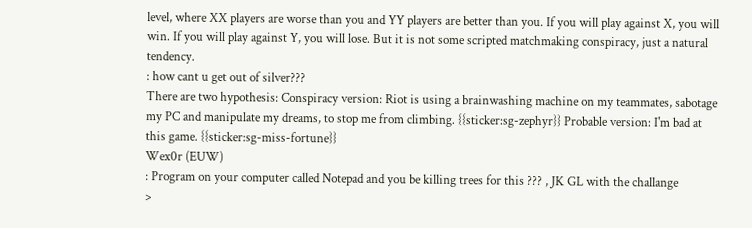level, where XX players are worse than you and YY players are better than you. If you will play against X, you will win. If you will play against Y, you will lose. But it is not some scripted matchmaking conspiracy, just a natural tendency.
: how cant u get out of silver???
There are two hypothesis: Conspiracy version: Riot is using a brainwashing machine on my teammates, sabotage my PC and manipulate my dreams, to stop me from climbing. {{sticker:sg-zephyr}} Probable version: I'm bad at this game. {{sticker:sg-miss-fortune}}
Wex0r (EUW)
: Program on your computer called Notepad and you be killing trees for this ??? , JK GL with the challange
>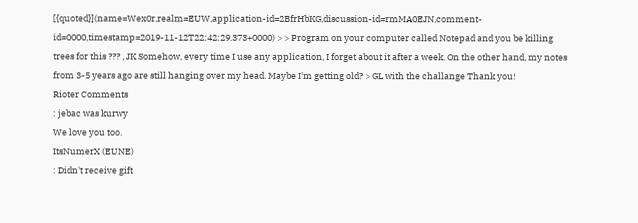[{quoted}](name=Wex0r,realm=EUW,application-id=2BfrHbKG,discussion-id=rmMA0EJN,comment-id=0000,timestamp=2019-11-12T22:42:29.373+0000) > > Program on your computer called Notepad and you be killing trees for this ??? , JK Somehow, every time I use any application, I forget about it after a week. On the other hand, my notes from 3-5 years ago are still hanging over my head. Maybe I'm getting old? > GL with the challange Thank you!
Rioter Comments
: jebac was kurwy
We love you too.
ItsNumerX (EUNE)
: Didn't receive gift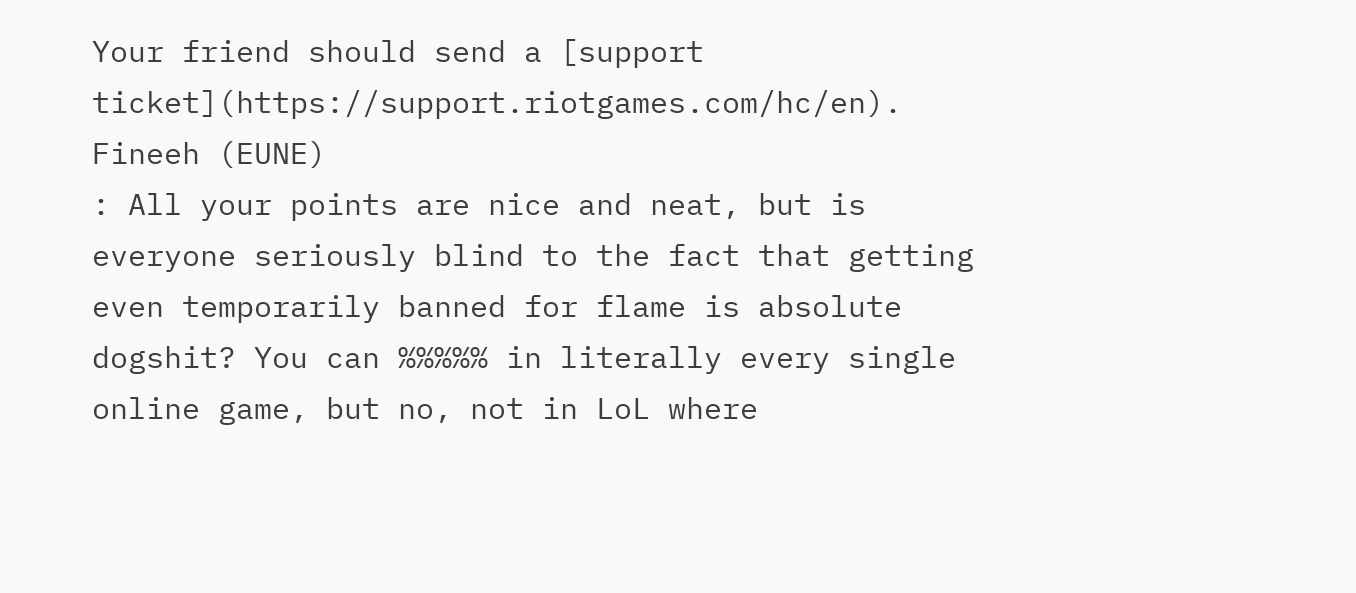Your friend should send a [support ticket](https://support.riotgames.com/hc/en).
Fineeh (EUNE)
: All your points are nice and neat, but is everyone seriously blind to the fact that getting even temporarily banned for flame is absolute dogshit? You can %%%%% in literally every single online game, but no, not in LoL where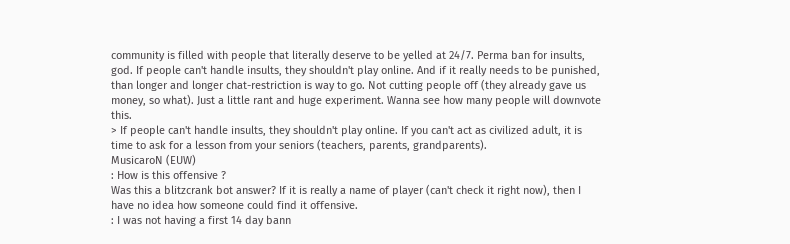community is filled with people that literally deserve to be yelled at 24/7. Perma ban for insults, god. If people can't handle insults, they shouldn't play online. And if it really needs to be punished, than longer and longer chat-restriction is way to go. Not cutting people off (they already gave us money, so what). Just a little rant and huge experiment. Wanna see how many people will downvote this.
> If people can't handle insults, they shouldn't play online. If you can't act as civilized adult, it is time to ask for a lesson from your seniors (teachers, parents, grandparents).
MusicaroN (EUW)
: How is this offensive ?
Was this a blitzcrank bot answer? If it is really a name of player (can't check it right now), then I have no idea how someone could find it offensive.
: I was not having a first 14 day bann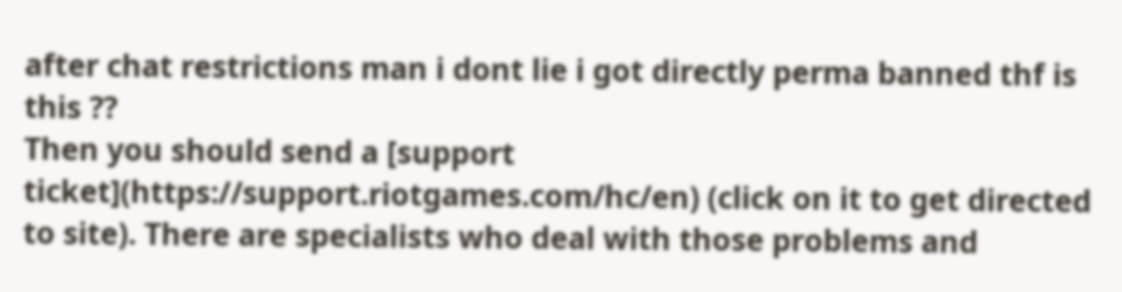after chat restrictions man i dont lie i got directly perma banned thf is this ??
Then you should send a [support ticket](https://support.riotgames.com/hc/en) (click on it to get directed to site). There are specialists who deal with those problems and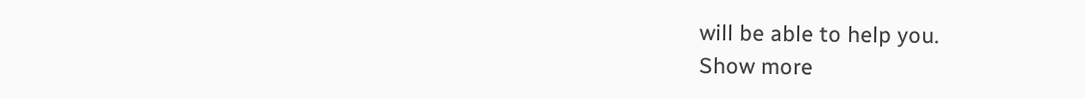will be able to help you.
Show more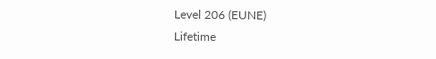Level 206 (EUNE)
Lifetime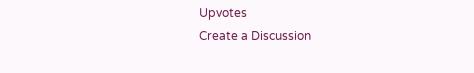Upvotes
Create a Discussion